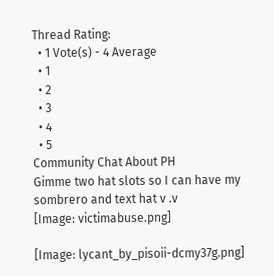Thread Rating:
  • 1 Vote(s) - 4 Average
  • 1
  • 2
  • 3
  • 4
  • 5
Community Chat About PH
Gimme two hat slots so I can have my sombrero and text hat v .v
[Image: victimabuse.png]

[Image: lycant_by_pisoii-dcmy37g.png]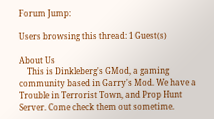Forum Jump:

Users browsing this thread: 1 Guest(s)

About Us
    This is Dinkleberg's GMod, a gaming community based in Garry's Mod. We have a Trouble in Terrorist Town, and Prop Hunt Server. Come check them out sometime.